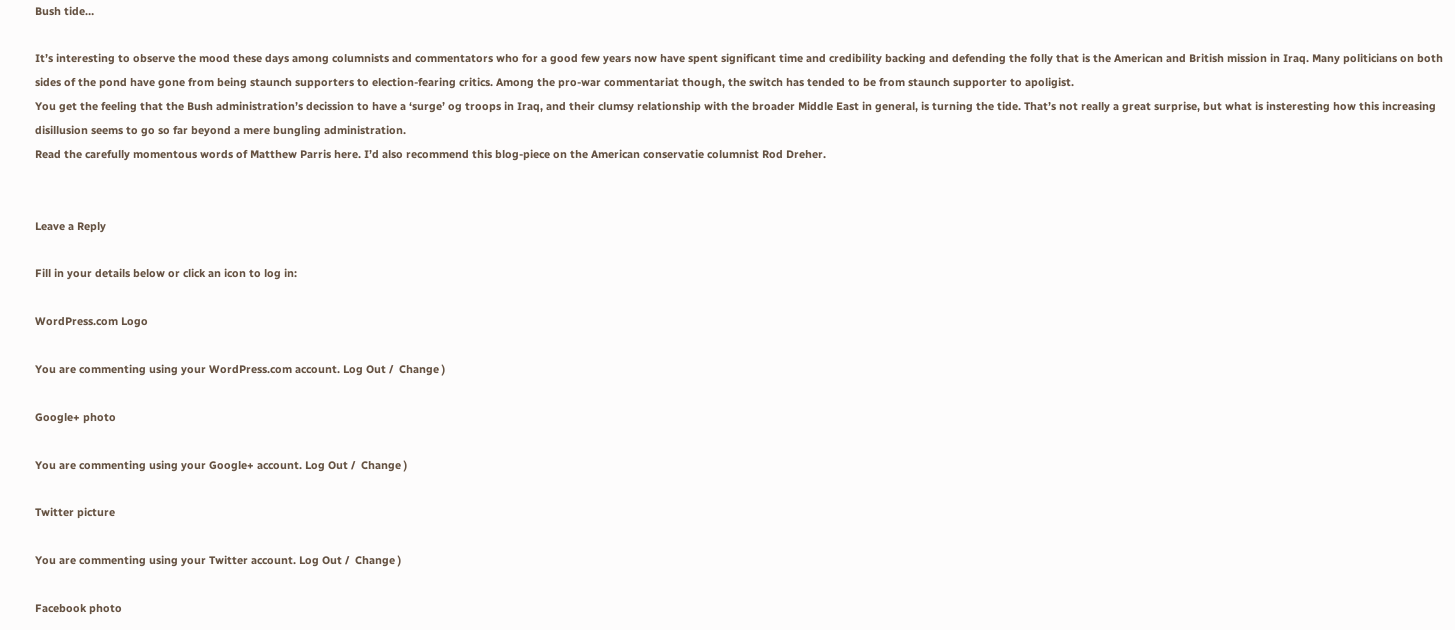Bush tide…

It’s interesting to observe the mood these days among columnists and commentators who for a good few years now have spent significant time and credibility backing and defending the folly that is the American and British mission in Iraq. Many politicians on both sides of the pond have gone from being staunch supporters to election-fearing critics. Among the pro-war commentariat though, the switch has tended to be from staunch supporter to apoligist.
You get the feeling that the Bush administration’s decission to have a ‘surge’ og troops in Iraq, and their clumsy relationship with the broader Middle East in general, is turning the tide. That’s not really a great surprise, but what is insteresting how this increasing disillusion seems to go so far beyond a mere bungling administration.
Read the carefully momentous words of Matthew Parris here. I’d also recommend this blog-piece on the American conservatie columnist Rod Dreher.


Leave a Reply

Fill in your details below or click an icon to log in:

WordPress.com Logo

You are commenting using your WordPress.com account. Log Out /  Change )

Google+ photo

You are commenting using your Google+ account. Log Out /  Change )

Twitter picture

You are commenting using your Twitter account. Log Out /  Change )

Facebook photo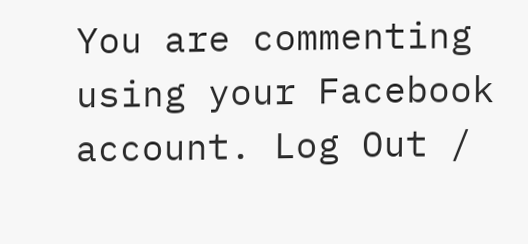You are commenting using your Facebook account. Log Out /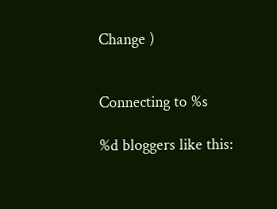Change )


Connecting to %s

%d bloggers like this: